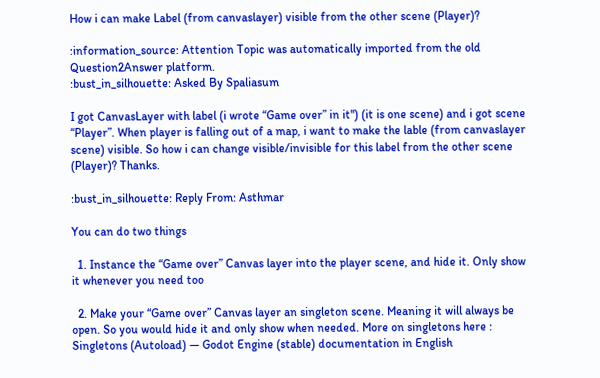How i can make Label (from canvaslayer) visible from the other scene (Player)?

:information_source: Attention Topic was automatically imported from the old Question2Answer platform.
:bust_in_silhouette: Asked By Spaliasum

I got CanvasLayer with label (i wrote “Game over” in it") (it is one scene) and i got scene “Player”. When player is falling out of a map, i want to make the lable (from canvaslayer scene) visible. So how i can change visible/invisible for this label from the other scene (Player)? Thanks.

:bust_in_silhouette: Reply From: Asthmar

You can do two things

  1. Instance the “Game over” Canvas layer into the player scene, and hide it. Only show it whenever you need too

  2. Make your “Game over” Canvas layer an singleton scene. Meaning it will always be open. So you would hide it and only show when needed. More on singletons here : Singletons (Autoload) — Godot Engine (stable) documentation in English